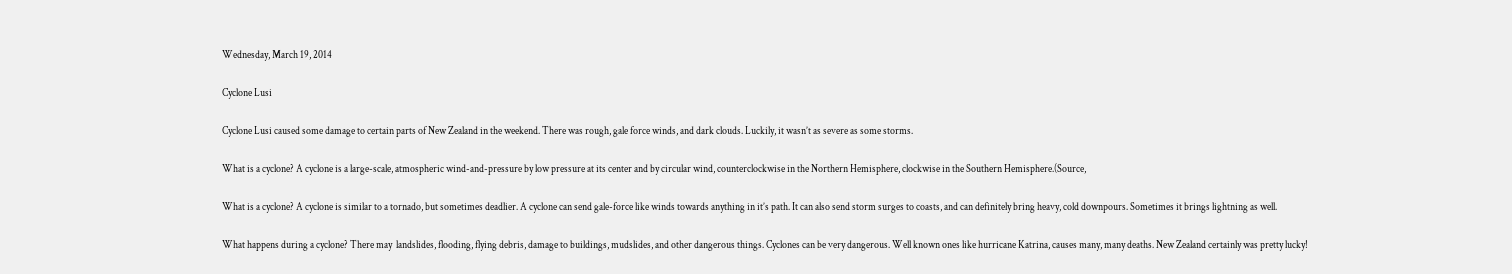Wednesday, March 19, 2014

Cyclone Lusi

Cyclone Lusi caused some damage to certain parts of New Zealand in the weekend. There was rough, gale force winds, and dark clouds. Luckily, it wasn’t as severe as some storms.

What is a cyclone? A cyclone is a large-scale, atmospheric wind-and-pressure by low pressure at its center and by circular wind, counterclockwise in the Northern Hemisphere, clockwise in the Southern Hemisphere.(Source,

What is a cyclone? A cyclone is similar to a tornado, but sometimes deadlier. A cyclone can send gale-force like winds towards anything in it’s path. It can also send storm surges to coasts, and can definitely bring heavy, cold downpours. Sometimes it brings lightning as well.

What happens during a cyclone? There may  landslides, flooding, flying debris, damage to buildings, mudslides, and other dangerous things. Cyclones can be very dangerous. Well known ones like hurricane Katrina, causes many, many deaths. New Zealand certainly was pretty lucky!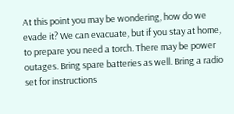At this point you may be wondering, how do we evade it? We can evacuate, but if you stay at home, to prepare you need a torch. There may be power outages. Bring spare batteries as well. Bring a radio set for instructions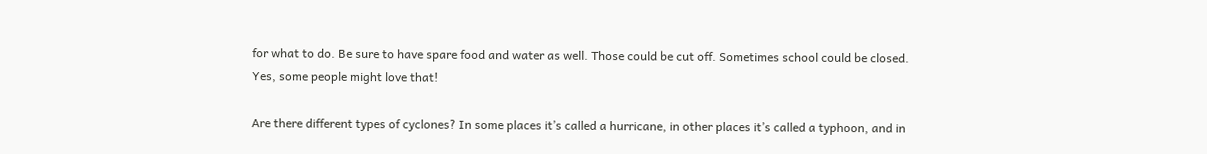for what to do. Be sure to have spare food and water as well. Those could be cut off. Sometimes school could be closed. Yes, some people might love that!

Are there different types of cyclones? In some places it’s called a hurricane, in other places it’s called a typhoon, and in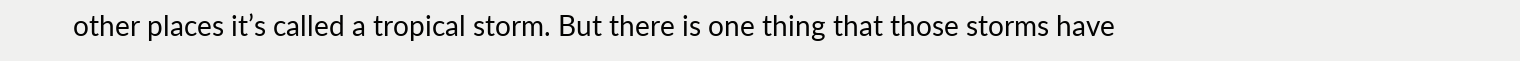other places it’s called a tropical storm. But there is one thing that those storms have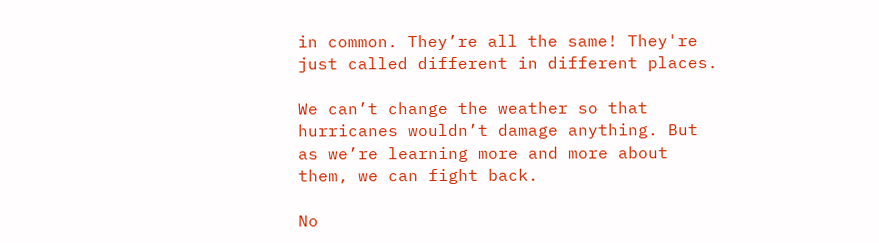in common. They’re all the same! They're just called different in different places.

We can’t change the weather so that hurricanes wouldn’t damage anything. But as we’re learning more and more about them, we can fight back.

No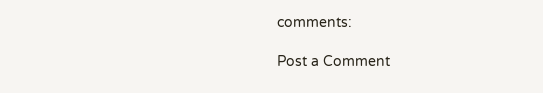comments:

Post a Comment